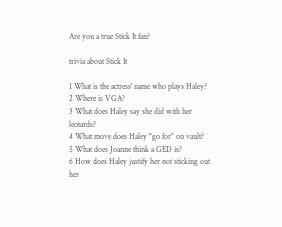Are you a true Stick It fan?

trivia about Stick It

1 What is the actress' name who plays Haley?
2 Where is VGA?
3 What does Haley say she did with her leotards?
4 What move does Haley "go for" on vault?
5 What does Joanne think a GED is?
6 How does Haley justify her not sticking out her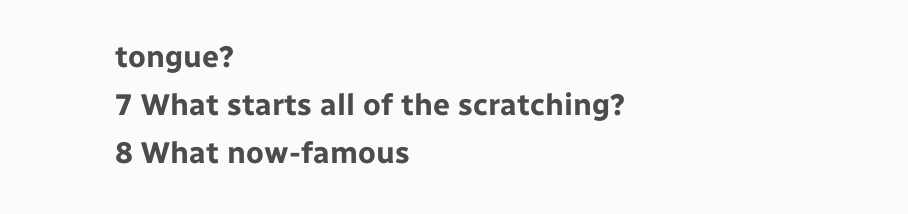tongue?
7 What starts all of the scratching?
8 What now-famous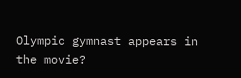Olympic gymnast appears in the movie?